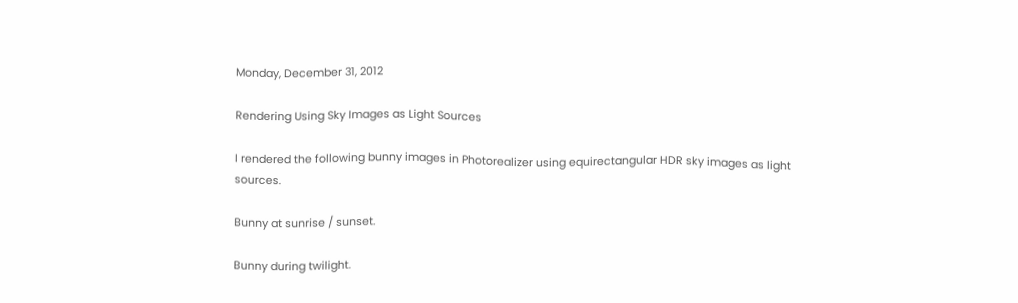Monday, December 31, 2012

Rendering Using Sky Images as Light Sources

I rendered the following bunny images in Photorealizer using equirectangular HDR sky images as light sources.

Bunny at sunrise / sunset.

Bunny during twilight.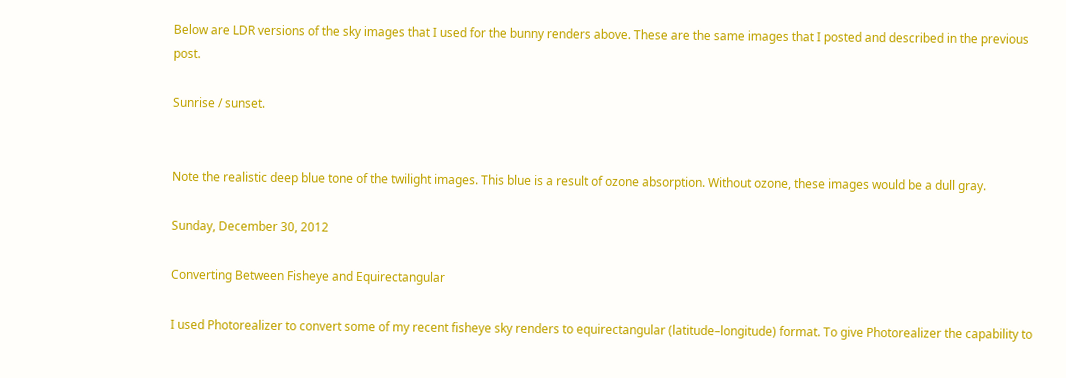Below are LDR versions of the sky images that I used for the bunny renders above. These are the same images that I posted and described in the previous post.

Sunrise / sunset.


Note the realistic deep blue tone of the twilight images. This blue is a result of ozone absorption. Without ozone, these images would be a dull gray.

Sunday, December 30, 2012

Converting Between Fisheye and Equirectangular

I used Photorealizer to convert some of my recent fisheye sky renders to equirectangular (latitude–longitude) format. To give Photorealizer the capability to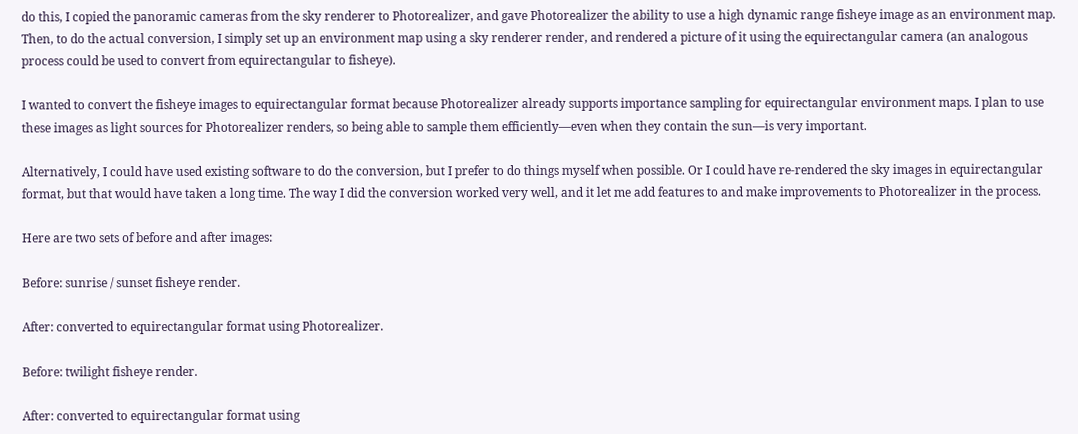do this, I copied the panoramic cameras from the sky renderer to Photorealizer, and gave Photorealizer the ability to use a high dynamic range fisheye image as an environment map. Then, to do the actual conversion, I simply set up an environment map using a sky renderer render, and rendered a picture of it using the equirectangular camera (an analogous process could be used to convert from equirectangular to fisheye).

I wanted to convert the fisheye images to equirectangular format because Photorealizer already supports importance sampling for equirectangular environment maps. I plan to use these images as light sources for Photorealizer renders, so being able to sample them efficiently—even when they contain the sun—is very important.

Alternatively, I could have used existing software to do the conversion, but I prefer to do things myself when possible. Or I could have re-rendered the sky images in equirectangular format, but that would have taken a long time. The way I did the conversion worked very well, and it let me add features to and make improvements to Photorealizer in the process.

Here are two sets of before and after images:

Before: sunrise / sunset fisheye render.

After: converted to equirectangular format using Photorealizer.

Before: twilight fisheye render.

After: converted to equirectangular format using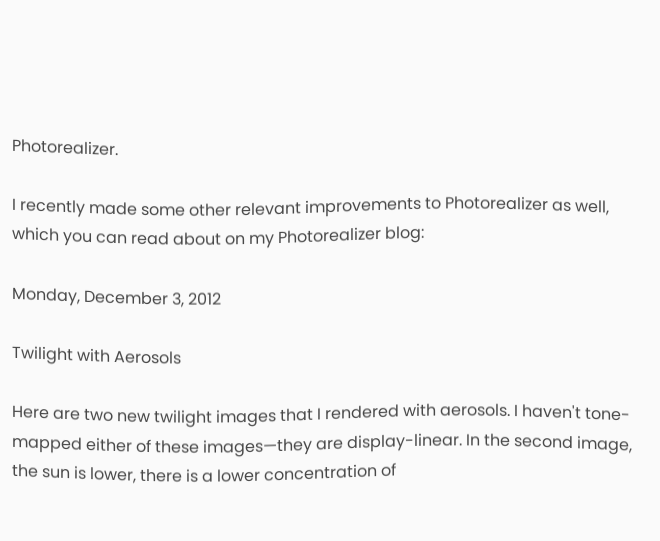Photorealizer.

I recently made some other relevant improvements to Photorealizer as well, which you can read about on my Photorealizer blog:

Monday, December 3, 2012

Twilight with Aerosols

Here are two new twilight images that I rendered with aerosols. I haven't tone-mapped either of these images—they are display-linear. In the second image, the sun is lower, there is a lower concentration of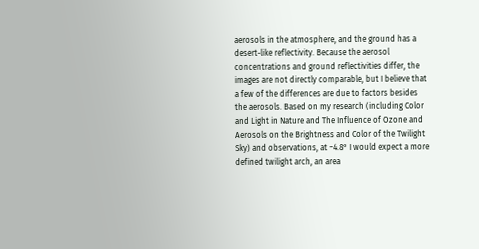aerosols in the atmosphere, and the ground has a desert-like reflectivity. Because the aerosol concentrations and ground reflectivities differ, the images are not directly comparable, but I believe that a few of the differences are due to factors besides the aerosols. Based on my research (including Color and Light in Nature and The Influence of Ozone and Aerosols on the Brightness and Color of the Twilight Sky) and observations, at −4.8° I would expect a more defined twilight arch, an area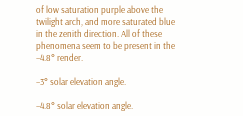of low saturation purple above the twilight arch, and more saturated blue in the zenith direction. All of these phenomena seem to be present in the −4.8° render.

−3° solar elevation angle.

−4.8° solar elevation angle.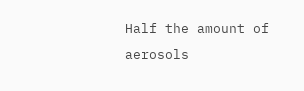Half the amount of aerosols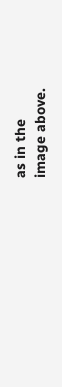as in the
image above.